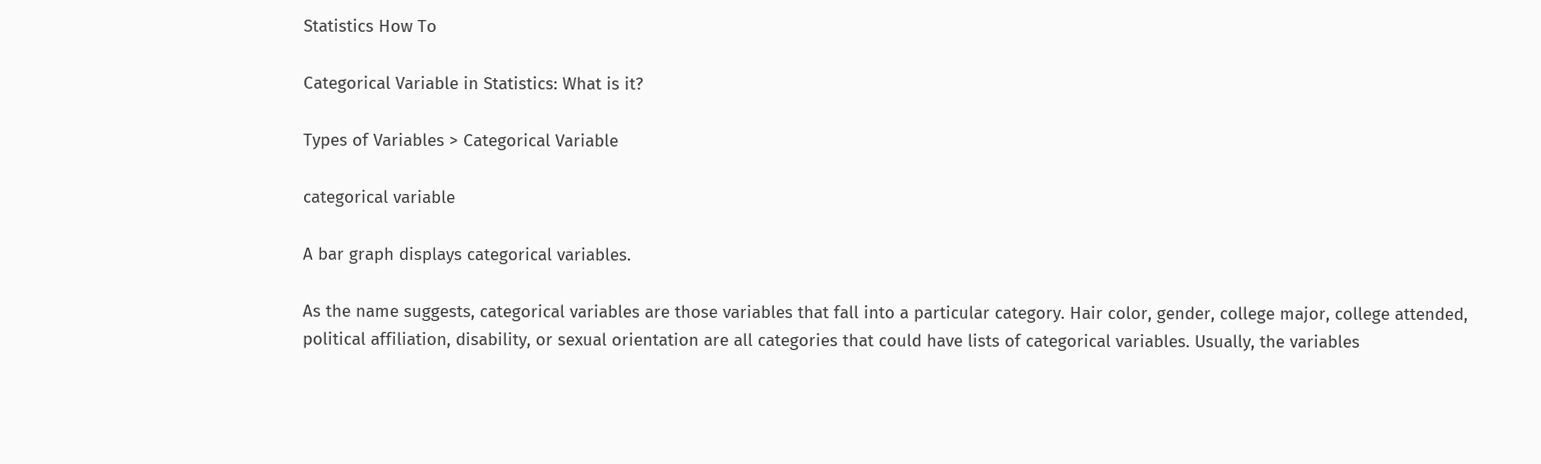Statistics How To

Categorical Variable in Statistics: What is it?

Types of Variables > Categorical Variable

categorical variable

A bar graph displays categorical variables.

As the name suggests, categorical variables are those variables that fall into a particular category. Hair color, gender, college major, college attended, political affiliation, disability, or sexual orientation are all categories that could have lists of categorical variables. Usually, the variables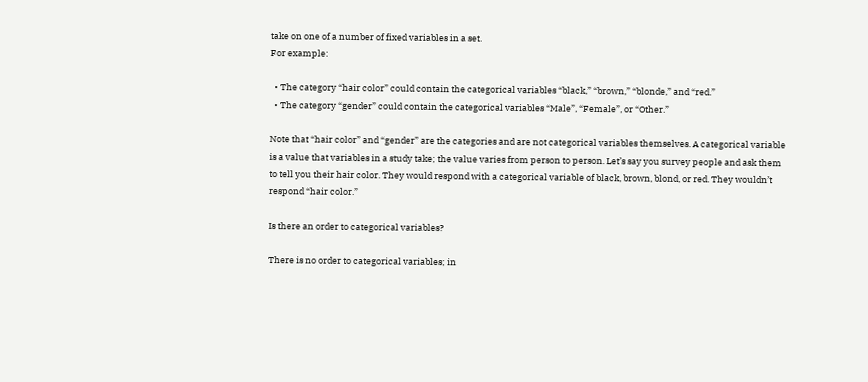take on one of a number of fixed variables in a set.
For example:

  • The category “hair color” could contain the categorical variables “black,” “brown,” “blonde,” and “red.”
  • The category “gender” could contain the categorical variables “Male”, “Female”, or “Other.”

Note that “hair color” and “gender” are the categories and are not categorical variables themselves. A categorical variable is a value that variables in a study take; the value varies from person to person. Let’s say you survey people and ask them to tell you their hair color. They would respond with a categorical variable of black, brown, blond, or red. They wouldn’t respond “hair color.”

Is there an order to categorical variables?

There is no order to categorical variables; in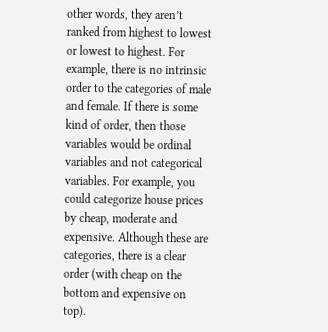other words, they aren’t ranked from highest to lowest or lowest to highest. For example, there is no intrinsic order to the categories of male and female. If there is some kind of order, then those variables would be ordinal variables and not categorical variables. For example, you could categorize house prices by cheap, moderate and expensive. Although these are categories, there is a clear order (with cheap on the bottom and expensive on top).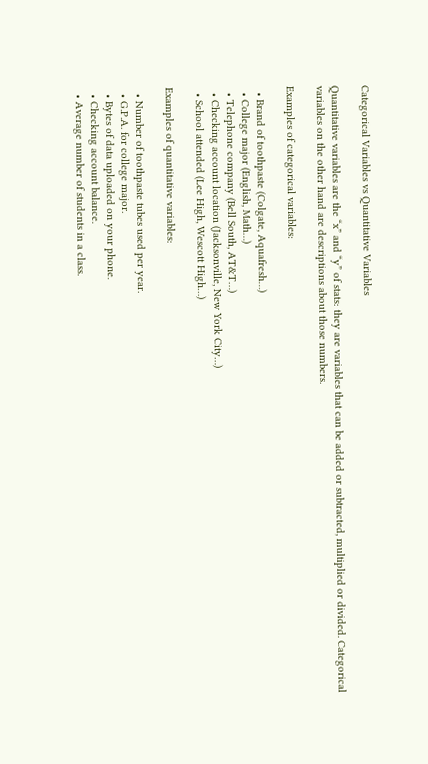Categorical Variables vs Quantitative Variables

Quantitative variables are the “x” and “y” of stats: they are variables that can be added or subtracted, multiplied or divided. Categorical variables on the other hand are descriptions about those numbers.

Examples of categorical variables:

  • Brand of toothpaste (Colgate, Aquafresh…)
  • College major (English, Math…)
  • Telephone company (Bell South, AT&T…)
  • Checking account location (Jacksonville, New York City…)
  • School attended (Lee High, Wescott High…)

Examples of quantitative variables:

  • Number of toothpaste tubes used per year.
  • G.P.A. for college major.
  • Bytes of data uploaded on your phone.
  • Checking account balance.
  • Average number of students in a class.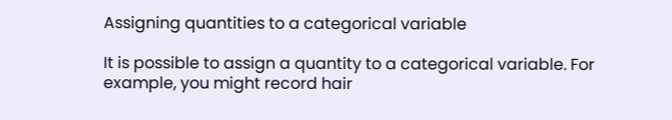Assigning quantities to a categorical variable

It is possible to assign a quantity to a categorical variable. For example, you might record hair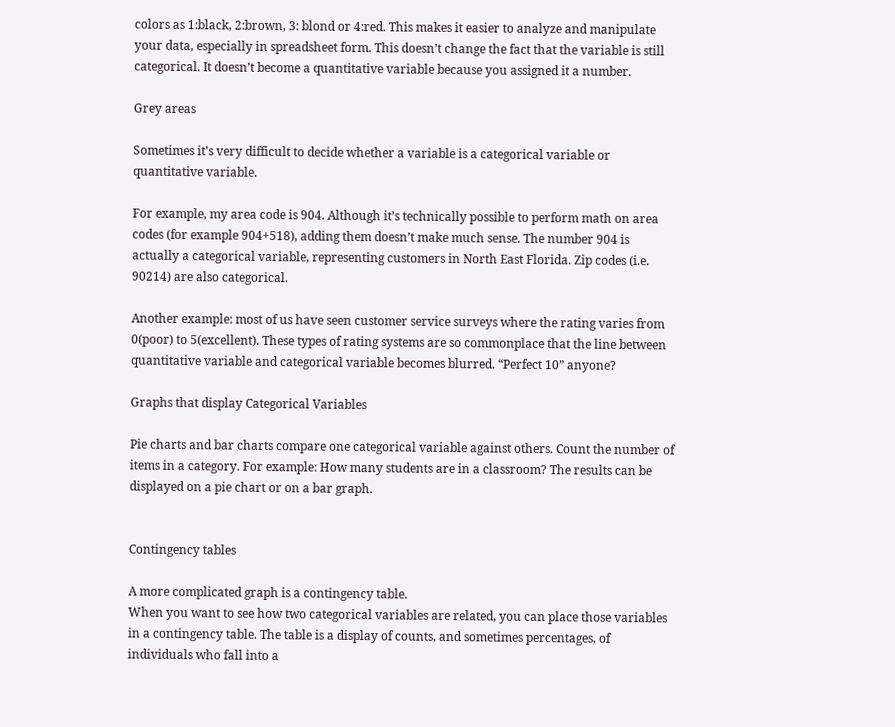colors as 1:black, 2:brown, 3: blond or 4:red. This makes it easier to analyze and manipulate your data, especially in spreadsheet form. This doesn’t change the fact that the variable is still categorical. It doesn’t become a quantitative variable because you assigned it a number.

Grey areas

Sometimes it’s very difficult to decide whether a variable is a categorical variable or quantitative variable.

For example, my area code is 904. Although it’s technically possible to perform math on area codes (for example 904+518), adding them doesn’t make much sense. The number 904 is actually a categorical variable, representing customers in North East Florida. Zip codes (i.e. 90214) are also categorical.

Another example: most of us have seen customer service surveys where the rating varies from 0(poor) to 5(excellent). These types of rating systems are so commonplace that the line between quantitative variable and categorical variable becomes blurred. “Perfect 10” anyone?

Graphs that display Categorical Variables

Pie charts and bar charts compare one categorical variable against others. Count the number of items in a category. For example: How many students are in a classroom? The results can be displayed on a pie chart or on a bar graph.


Contingency tables

A more complicated graph is a contingency table.
When you want to see how two categorical variables are related, you can place those variables in a contingency table. The table is a display of counts, and sometimes percentages, of individuals who fall into a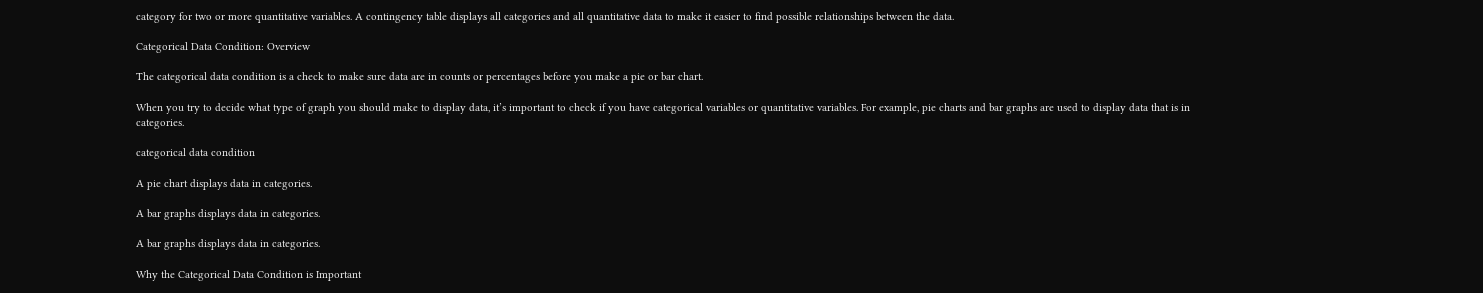category for two or more quantitative variables. A contingency table displays all categories and all quantitative data to make it easier to find possible relationships between the data.

Categorical Data Condition: Overview

The categorical data condition is a check to make sure data are in counts or percentages before you make a pie or bar chart.

When you try to decide what type of graph you should make to display data, it’s important to check if you have categorical variables or quantitative variables. For example, pie charts and bar graphs are used to display data that is in categories.

categorical data condition

A pie chart displays data in categories.

A bar graphs displays data in categories.

A bar graphs displays data in categories.

Why the Categorical Data Condition is Important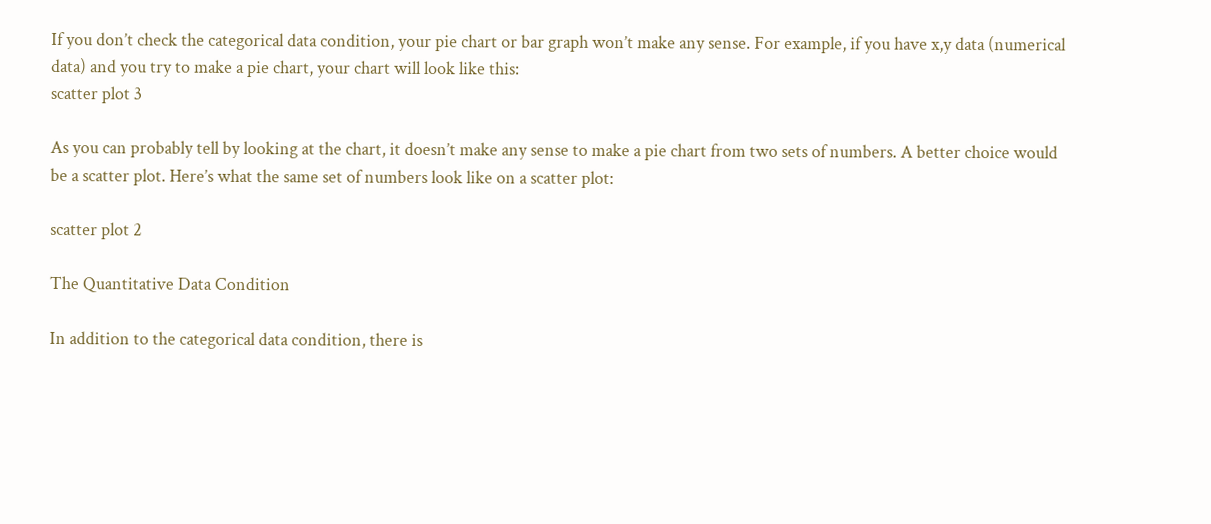If you don’t check the categorical data condition, your pie chart or bar graph won’t make any sense. For example, if you have x,y data (numerical data) and you try to make a pie chart, your chart will look like this:
scatter plot 3

As you can probably tell by looking at the chart, it doesn’t make any sense to make a pie chart from two sets of numbers. A better choice would be a scatter plot. Here’s what the same set of numbers look like on a scatter plot:

scatter plot 2

The Quantitative Data Condition

In addition to the categorical data condition, there is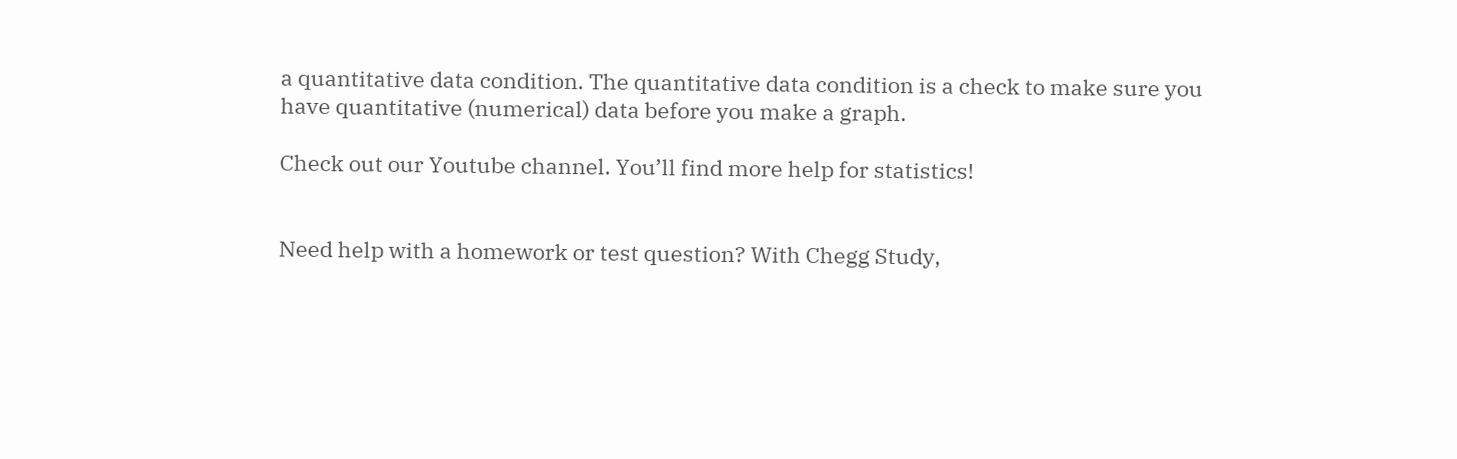a quantitative data condition. The quantitative data condition is a check to make sure you have quantitative (numerical) data before you make a graph.

Check out our Youtube channel. You’ll find more help for statistics!


Need help with a homework or test question? With Chegg Study,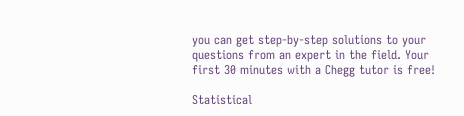you can get step-by-step solutions to your questions from an expert in the field. Your first 30 minutes with a Chegg tutor is free!

Statistical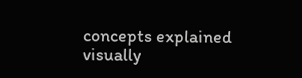concepts explained visually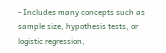- Includes many concepts such as sample size, hypothesis tests, or logistic regression,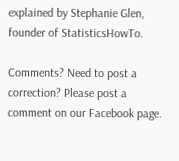explained by Stephanie Glen, founder of StatisticsHowTo.

Comments? Need to post a correction? Please post a comment on our Facebook page.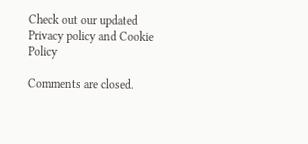Check out our updated Privacy policy and Cookie Policy

Comments are closed.